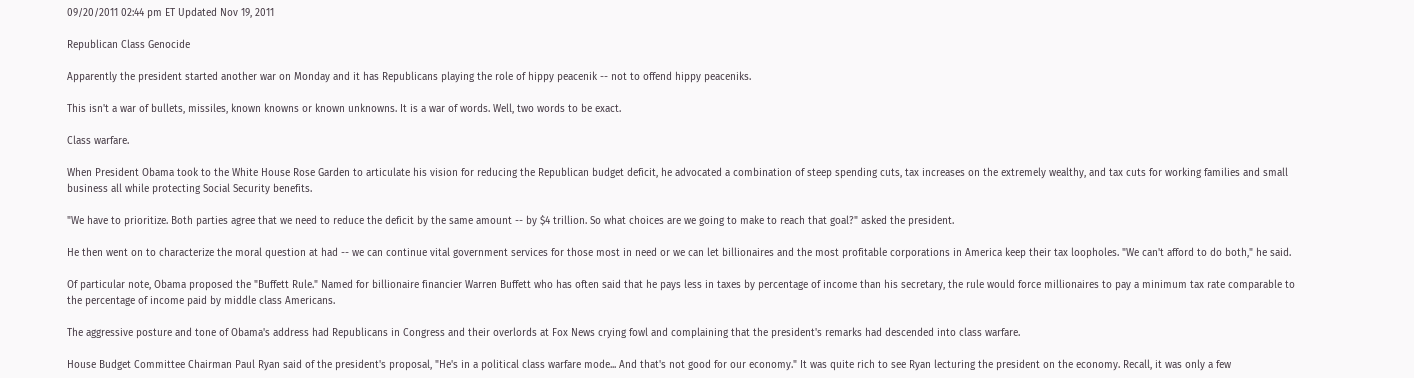09/20/2011 02:44 pm ET Updated Nov 19, 2011

Republican Class Genocide

Apparently the president started another war on Monday and it has Republicans playing the role of hippy peacenik -- not to offend hippy peaceniks.

This isn't a war of bullets, missiles, known knowns or known unknowns. It is a war of words. Well, two words to be exact.

Class warfare.

When President Obama took to the White House Rose Garden to articulate his vision for reducing the Republican budget deficit, he advocated a combination of steep spending cuts, tax increases on the extremely wealthy, and tax cuts for working families and small business all while protecting Social Security benefits.

"We have to prioritize. Both parties agree that we need to reduce the deficit by the same amount -- by $4 trillion. So what choices are we going to make to reach that goal?" asked the president.

He then went on to characterize the moral question at had -- we can continue vital government services for those most in need or we can let billionaires and the most profitable corporations in America keep their tax loopholes. "We can't afford to do both," he said.

Of particular note, Obama proposed the "Buffett Rule." Named for billionaire financier Warren Buffett who has often said that he pays less in taxes by percentage of income than his secretary, the rule would force millionaires to pay a minimum tax rate comparable to the percentage of income paid by middle class Americans.

The aggressive posture and tone of Obama's address had Republicans in Congress and their overlords at Fox News crying fowl and complaining that the president's remarks had descended into class warfare.

House Budget Committee Chairman Paul Ryan said of the president's proposal, "He's in a political class warfare mode... And that's not good for our economy." It was quite rich to see Ryan lecturing the president on the economy. Recall, it was only a few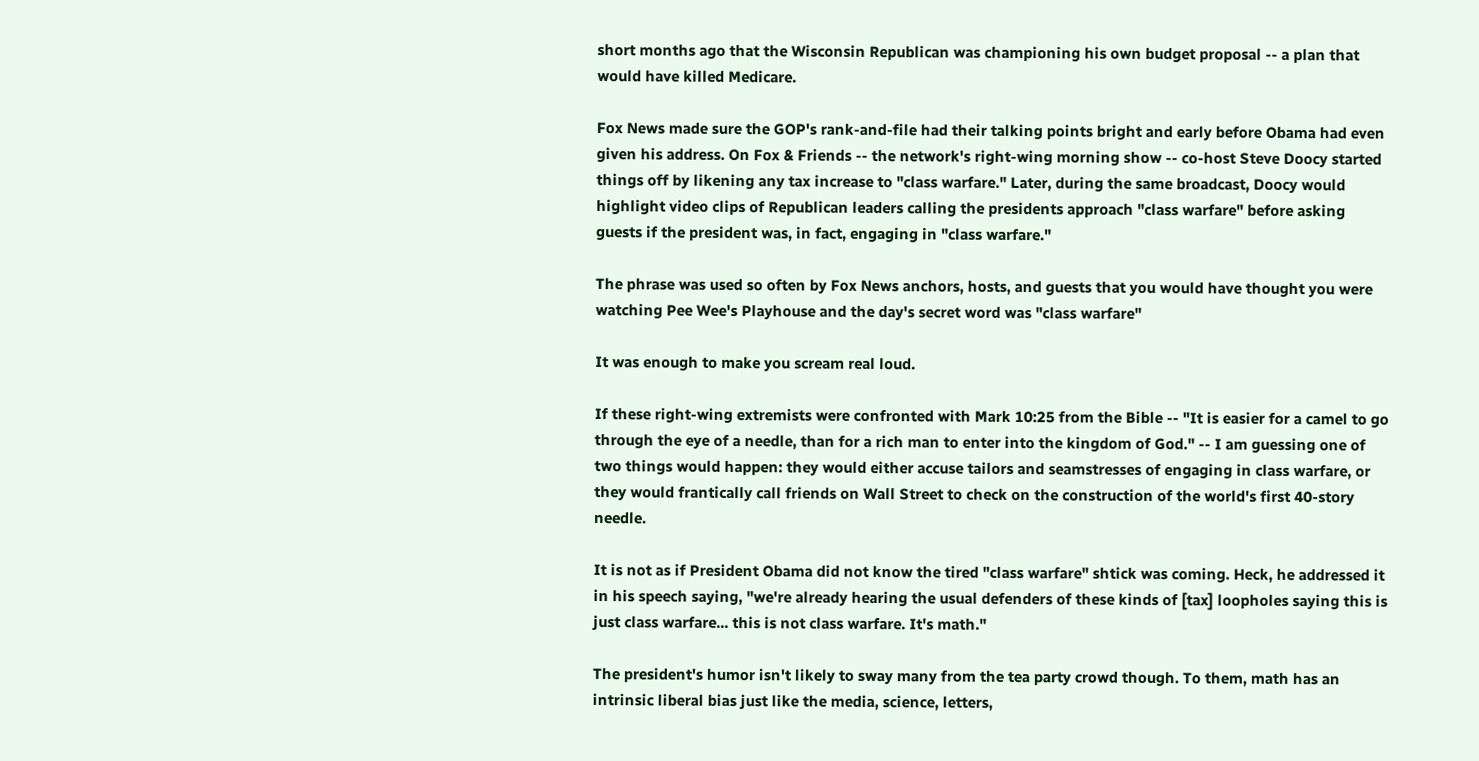short months ago that the Wisconsin Republican was championing his own budget proposal -- a plan that would have killed Medicare.

Fox News made sure the GOP's rank-and-file had their talking points bright and early before Obama had even given his address. On Fox & Friends -- the network's right-wing morning show -- co-host Steve Doocy started things off by likening any tax increase to "class warfare." Later, during the same broadcast, Doocy would highlight video clips of Republican leaders calling the presidents approach "class warfare" before asking guests if the president was, in fact, engaging in "class warfare."

The phrase was used so often by Fox News anchors, hosts, and guests that you would have thought you were watching Pee Wee's Playhouse and the day's secret word was "class warfare"

It was enough to make you scream real loud.

If these right-wing extremists were confronted with Mark 10:25 from the Bible -- "It is easier for a camel to go through the eye of a needle, than for a rich man to enter into the kingdom of God." -- I am guessing one of two things would happen: they would either accuse tailors and seamstresses of engaging in class warfare, or they would frantically call friends on Wall Street to check on the construction of the world's first 40-story needle.

It is not as if President Obama did not know the tired "class warfare" shtick was coming. Heck, he addressed it in his speech saying, "we're already hearing the usual defenders of these kinds of [tax] loopholes saying this is just class warfare... this is not class warfare. It's math."

The president's humor isn't likely to sway many from the tea party crowd though. To them, math has an intrinsic liberal bias just like the media, science, letters,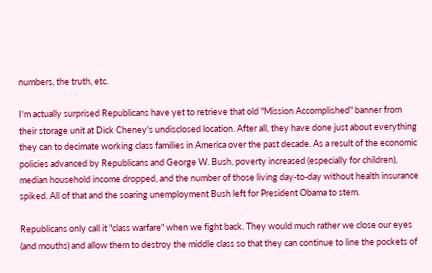numbers, the truth, etc.

I'm actually surprised Republicans have yet to retrieve that old "Mission Accomplished" banner from their storage unit at Dick Cheney's undisclosed location. After all, they have done just about everything they can to decimate working class families in America over the past decade. As a result of the economic policies advanced by Republicans and George W. Bush, poverty increased (especially for children), median household income dropped, and the number of those living day-to-day without health insurance spiked. All of that and the soaring unemployment Bush left for President Obama to stem.

Republicans only call it "class warfare" when we fight back. They would much rather we close our eyes (and mouths) and allow them to destroy the middle class so that they can continue to line the pockets of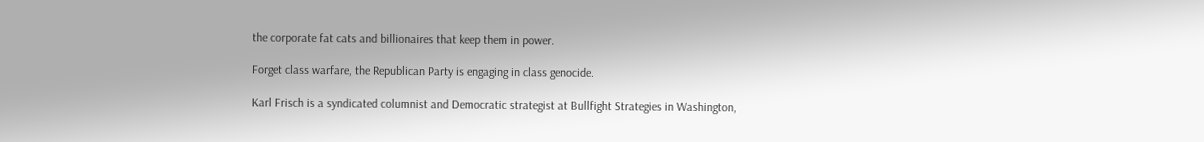the corporate fat cats and billionaires that keep them in power.

Forget class warfare, the Republican Party is engaging in class genocide.

Karl Frisch is a syndicated columnist and Democratic strategist at Bullfight Strategies in Washington,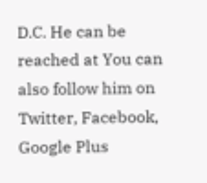D.C. He can be reached at You can also follow him on Twitter, Facebook, Google Plus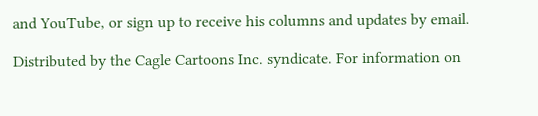and YouTube, or sign up to receive his columns and updates by email.

Distributed by the Cagle Cartoons Inc. syndicate. For information on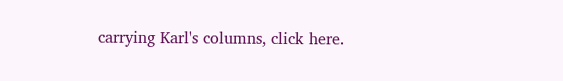carrying Karl's columns, click here.